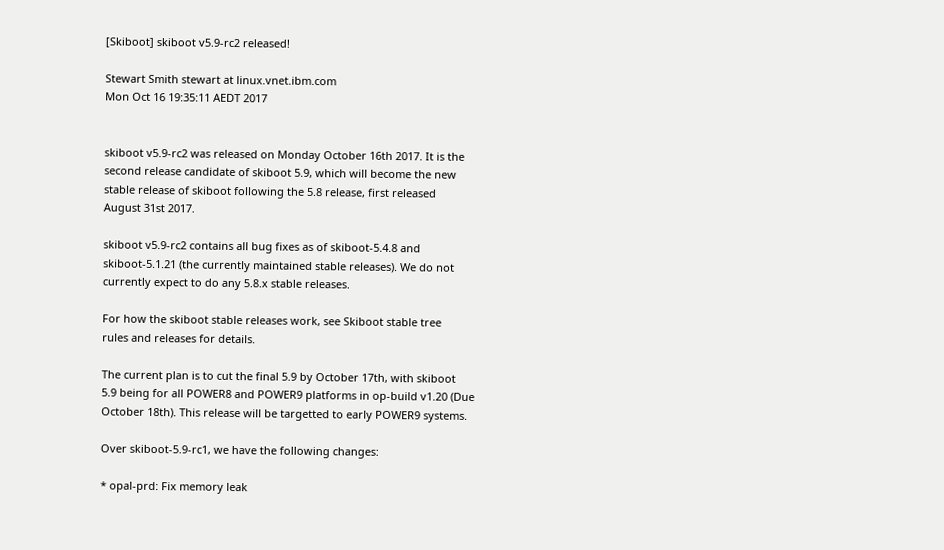[Skiboot] skiboot v5.9-rc2 released!

Stewart Smith stewart at linux.vnet.ibm.com
Mon Oct 16 19:35:11 AEDT 2017


skiboot v5.9-rc2 was released on Monday October 16th 2017. It is the
second release candidate of skiboot 5.9, which will become the new
stable release of skiboot following the 5.8 release, first released
August 31st 2017.

skiboot v5.9-rc2 contains all bug fixes as of skiboot-5.4.8 and
skiboot-5.1.21 (the currently maintained stable releases). We do not
currently expect to do any 5.8.x stable releases.

For how the skiboot stable releases work, see Skiboot stable tree
rules and releases for details.

The current plan is to cut the final 5.9 by October 17th, with skiboot
5.9 being for all POWER8 and POWER9 platforms in op-build v1.20 (Due
October 18th). This release will be targetted to early POWER9 systems.

Over skiboot-5.9-rc1, we have the following changes:

* opal-prd: Fix memory leak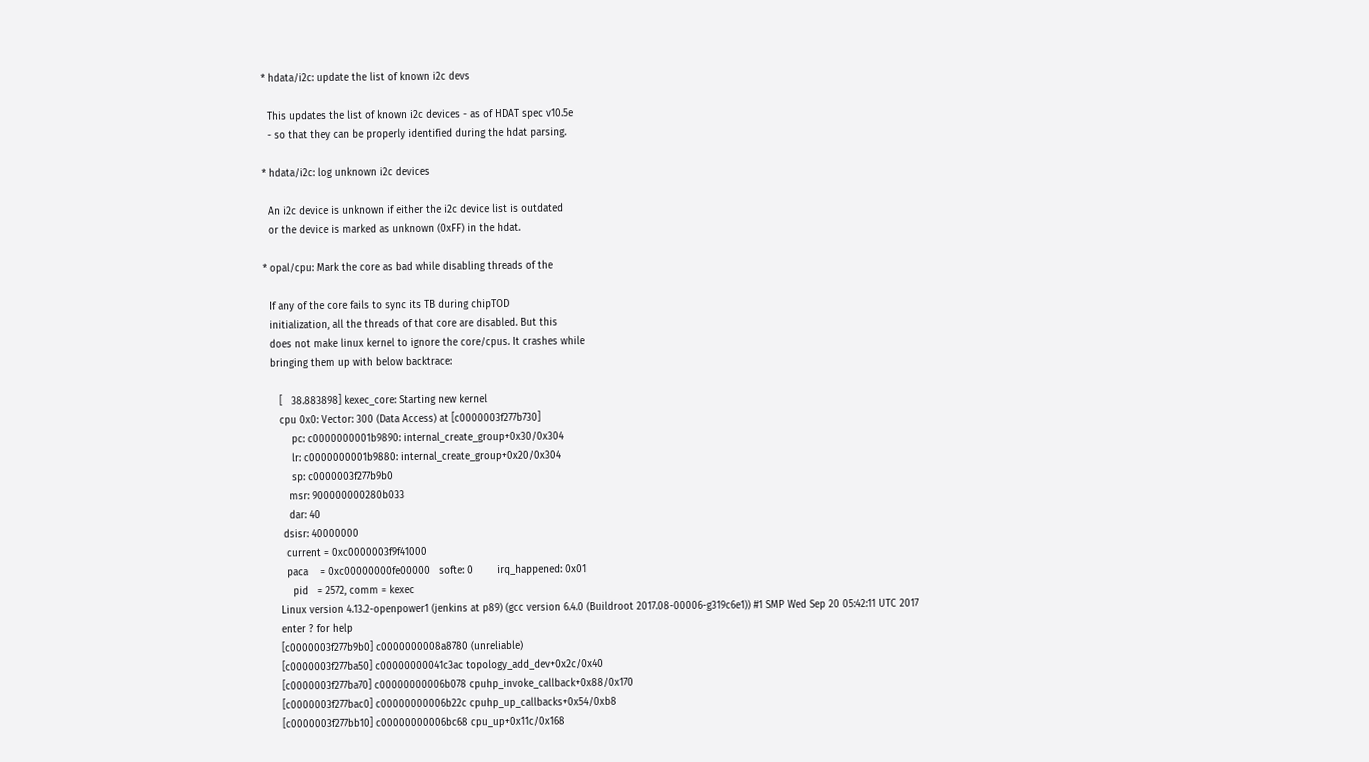* hdata/i2c: update the list of known i2c devs

  This updates the list of known i2c devices - as of HDAT spec v10.5e
  - so that they can be properly identified during the hdat parsing.

* hdata/i2c: log unknown i2c devices

  An i2c device is unknown if either the i2c device list is outdated
  or the device is marked as unknown (0xFF) in the hdat.

* opal/cpu: Mark the core as bad while disabling threads of the

  If any of the core fails to sync its TB during chipTOD
  initialization, all the threads of that core are disabled. But this
  does not make linux kernel to ignore the core/cpus. It crashes while
  bringing them up with below backtrace:

     [   38.883898] kexec_core: Starting new kernel
     cpu 0x0: Vector: 300 (Data Access) at [c0000003f277b730]
         pc: c0000000001b9890: internal_create_group+0x30/0x304
         lr: c0000000001b9880: internal_create_group+0x20/0x304
         sp: c0000003f277b9b0
        msr: 900000000280b033
        dar: 40
      dsisr: 40000000
       current = 0xc0000003f9f41000
       paca    = 0xc00000000fe00000   softe: 0        irq_happened: 0x01
         pid   = 2572, comm = kexec
     Linux version 4.13.2-openpower1 (jenkins at p89) (gcc version 6.4.0 (Buildroot 2017.08-00006-g319c6e1)) #1 SMP Wed Sep 20 05:42:11 UTC 2017
     enter ? for help
     [c0000003f277b9b0] c0000000008a8780 (unreliable)
     [c0000003f277ba50] c00000000041c3ac topology_add_dev+0x2c/0x40
     [c0000003f277ba70] c00000000006b078 cpuhp_invoke_callback+0x88/0x170
     [c0000003f277bac0] c00000000006b22c cpuhp_up_callbacks+0x54/0xb8
     [c0000003f277bb10] c00000000006bc68 cpu_up+0x11c/0x168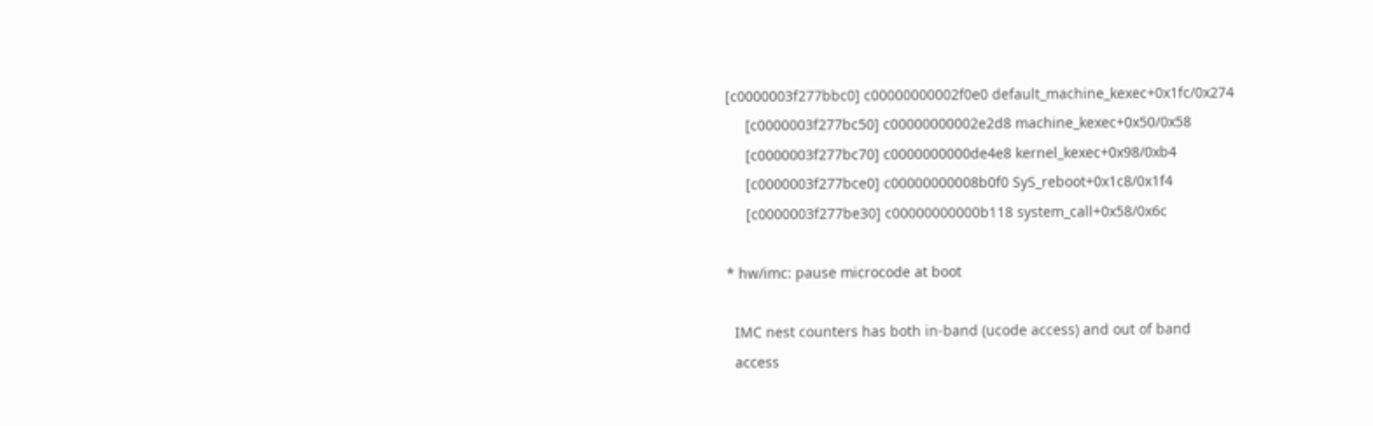[c0000003f277bbc0] c00000000002f0e0 default_machine_kexec+0x1fc/0x274
     [c0000003f277bc50] c00000000002e2d8 machine_kexec+0x50/0x58
     [c0000003f277bc70] c0000000000de4e8 kernel_kexec+0x98/0xb4
     [c0000003f277bce0] c00000000008b0f0 SyS_reboot+0x1c8/0x1f4
     [c0000003f277be30] c00000000000b118 system_call+0x58/0x6c

* hw/imc: pause microcode at boot

  IMC nest counters has both in-band (ucode access) and out of band
  access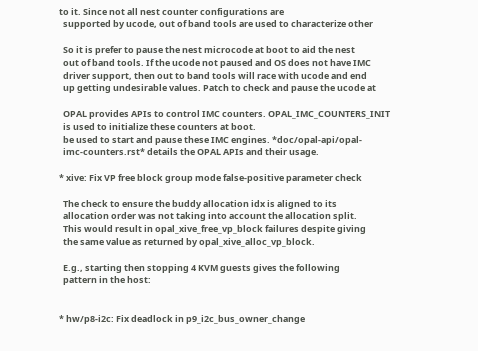to it. Since not all nest counter configurations are
  supported by ucode, out of band tools are used to characterize other

  So it is prefer to pause the nest microcode at boot to aid the nest
  out of band tools. If the ucode not paused and OS does not have IMC
  driver support, then out to band tools will race with ucode and end
  up getting undesirable values. Patch to check and pause the ucode at

  OPAL provides APIs to control IMC counters. OPAL_IMC_COUNTERS_INIT
  is used to initialize these counters at boot.
  be used to start and pause these IMC engines. *doc/opal-api/opal-
  imc-counters.rst* details the OPAL APIs and their usage.

* xive: Fix VP free block group mode false-positive parameter check

  The check to ensure the buddy allocation idx is aligned to its
  allocation order was not taking into account the allocation split.
  This would result in opal_xive_free_vp_block failures despite giving
  the same value as returned by opal_xive_alloc_vp_block.

  E.g., starting then stopping 4 KVM guests gives the following
  pattern in the host:


* hw/p8-i2c: Fix deadlock in p9_i2c_bus_owner_change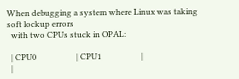When debugging a system where Linux was taking soft lockup errors
  with two CPUs stuck in OPAL:

  | CPU0                    | CPU1                    |
  |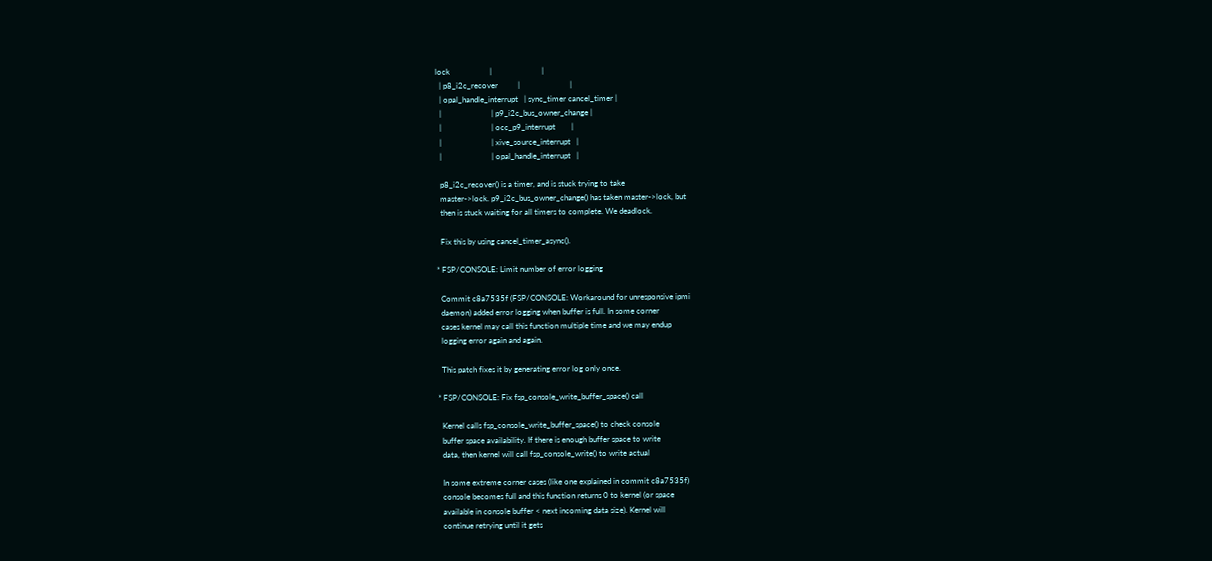lock                    |                         |
  | p8_i2c_recover          |                         |
  | opal_handle_interrupt   | sync_timer cancel_timer |
  |                         | p9_i2c_bus_owner_change |
  |                         | occ_p9_interrupt        |
  |                         | xive_source_interrupt   |
  |                         | opal_handle_interrupt   |

  p8_i2c_recover() is a timer, and is stuck trying to take
  master->lock. p9_i2c_bus_owner_change() has taken master->lock, but
  then is stuck waiting for all timers to complete. We deadlock.

  Fix this by using cancel_timer_async().

* FSP/CONSOLE: Limit number of error logging

  Commit c8a7535f (FSP/CONSOLE: Workaround for unresponsive ipmi
  daemon) added error logging when buffer is full. In some corner
  cases kernel may call this function multiple time and we may endup
  logging error again and again.

  This patch fixes it by generating error log only once.

* FSP/CONSOLE: Fix fsp_console_write_buffer_space() call

  Kernel calls fsp_console_write_buffer_space() to check console
  buffer space availability. If there is enough buffer space to write
  data, then kernel will call fsp_console_write() to write actual

  In some extreme corner cases (like one explained in commit c8a7535f)
  console becomes full and this function returns 0 to kernel (or space
  available in console buffer < next incoming data size). Kernel will
  continue retrying until it gets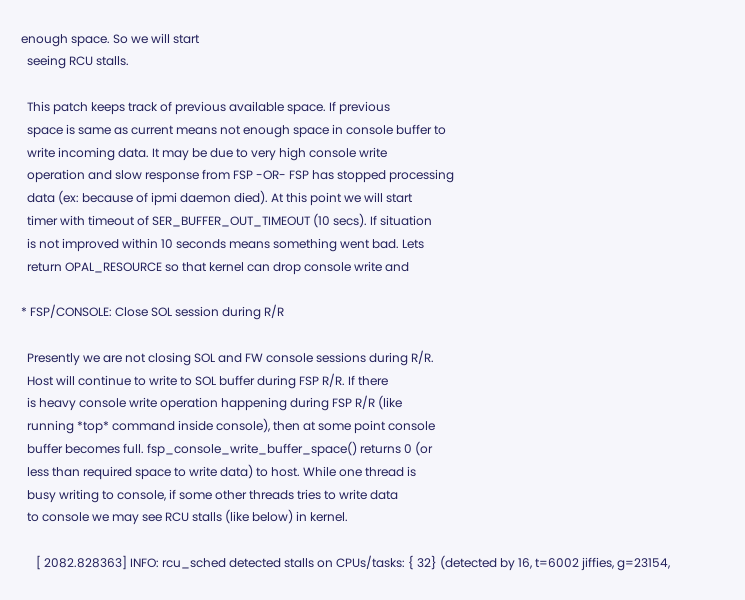enough space. So we will start
  seeing RCU stalls.

  This patch keeps track of previous available space. If previous
  space is same as current means not enough space in console buffer to
  write incoming data. It may be due to very high console write
  operation and slow response from FSP -OR- FSP has stopped processing
  data (ex: because of ipmi daemon died). At this point we will start
  timer with timeout of SER_BUFFER_OUT_TIMEOUT (10 secs). If situation
  is not improved within 10 seconds means something went bad. Lets
  return OPAL_RESOURCE so that kernel can drop console write and

* FSP/CONSOLE: Close SOL session during R/R

  Presently we are not closing SOL and FW console sessions during R/R.
  Host will continue to write to SOL buffer during FSP R/R. If there
  is heavy console write operation happening during FSP R/R (like
  running *top* command inside console), then at some point console
  buffer becomes full. fsp_console_write_buffer_space() returns 0 (or
  less than required space to write data) to host. While one thread is
  busy writing to console, if some other threads tries to write data
  to console we may see RCU stalls (like below) in kernel.

     [ 2082.828363] INFO: rcu_sched detected stalls on CPUs/tasks: { 32} (detected by 16, t=6002 jiffies, g=23154,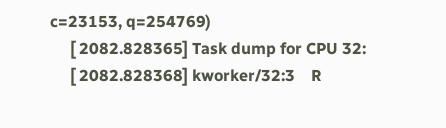c=23153, q=254769)
     [ 2082.828365] Task dump for CPU 32:
     [ 2082.828368] kworker/32:3    R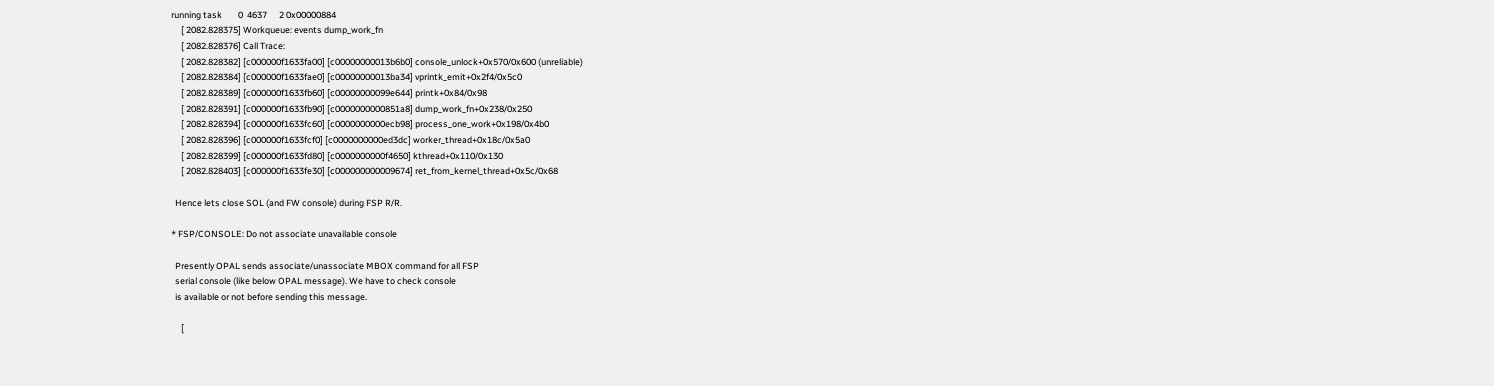running task        0  4637      2 0x00000884
     [ 2082.828375] Workqueue: events dump_work_fn
     [ 2082.828376] Call Trace:
     [ 2082.828382] [c000000f1633fa00] [c00000000013b6b0] console_unlock+0x570/0x600 (unreliable)
     [ 2082.828384] [c000000f1633fae0] [c00000000013ba34] vprintk_emit+0x2f4/0x5c0
     [ 2082.828389] [c000000f1633fb60] [c00000000099e644] printk+0x84/0x98
     [ 2082.828391] [c000000f1633fb90] [c0000000000851a8] dump_work_fn+0x238/0x250
     [ 2082.828394] [c000000f1633fc60] [c0000000000ecb98] process_one_work+0x198/0x4b0
     [ 2082.828396] [c000000f1633fcf0] [c0000000000ed3dc] worker_thread+0x18c/0x5a0
     [ 2082.828399] [c000000f1633fd80] [c0000000000f4650] kthread+0x110/0x130
     [ 2082.828403] [c000000f1633fe30] [c000000000009674] ret_from_kernel_thread+0x5c/0x68

  Hence lets close SOL (and FW console) during FSP R/R.

* FSP/CONSOLE: Do not associate unavailable console

  Presently OPAL sends associate/unassociate MBOX command for all FSP
  serial console (like below OPAL message). We have to check console
  is available or not before sending this message.

     [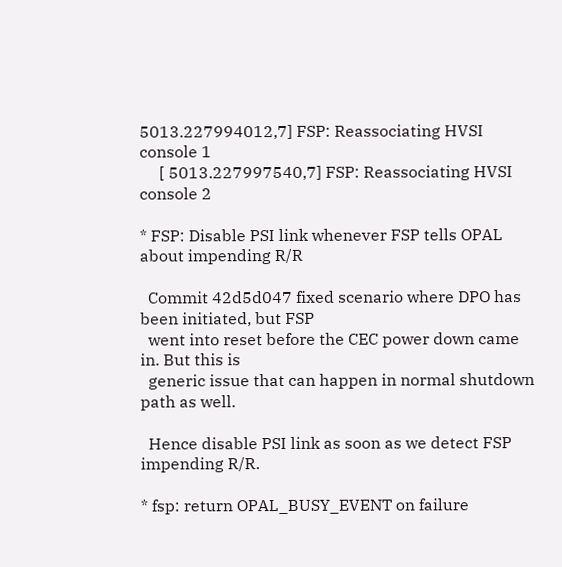5013.227994012,7] FSP: Reassociating HVSI console 1
     [ 5013.227997540,7] FSP: Reassociating HVSI console 2

* FSP: Disable PSI link whenever FSP tells OPAL about impending R/R

  Commit 42d5d047 fixed scenario where DPO has been initiated, but FSP
  went into reset before the CEC power down came in. But this is
  generic issue that can happen in normal shutdown path as well.

  Hence disable PSI link as soon as we detect FSP impending R/R.

* fsp: return OPAL_BUSY_EVENT on failure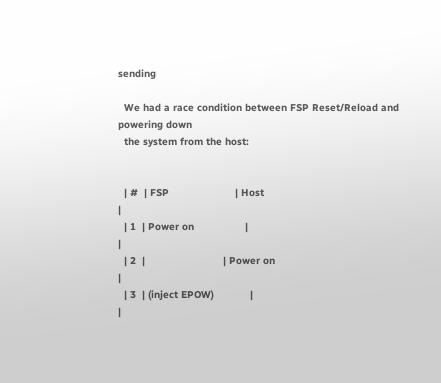sending

  We had a race condition between FSP Reset/Reload and powering down
  the system from the host:


  | #  | FSP                      | Host                                                       |
  | 1  | Power on                 |                                                            |
  | 2  |                          | Power on                                                   |
  | 3  | (inject EPOW)            |                                                            |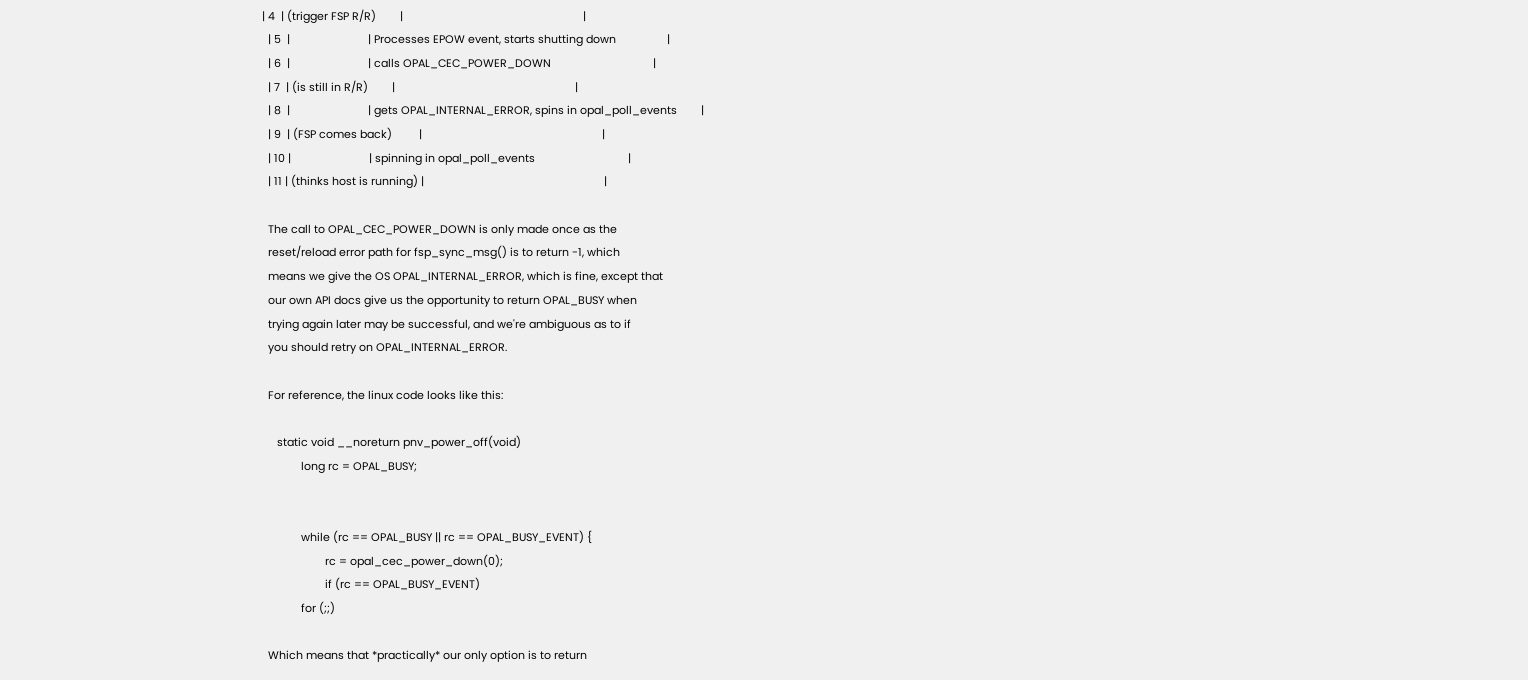| 4  | (trigger FSP R/R)        |                                                            |
  | 5  |                          | Processes EPOW event, starts shutting down                 |
  | 6  |                          | calls OPAL_CEC_POWER_DOWN                                  |
  | 7  | (is still in R/R)        |                                                            |
  | 8  |                          | gets OPAL_INTERNAL_ERROR, spins in opal_poll_events        |
  | 9  | (FSP comes back)         |                                                            |
  | 10 |                          | spinning in opal_poll_events                               |
  | 11 | (thinks host is running) |                                                            |

  The call to OPAL_CEC_POWER_DOWN is only made once as the
  reset/reload error path for fsp_sync_msg() is to return -1, which
  means we give the OS OPAL_INTERNAL_ERROR, which is fine, except that
  our own API docs give us the opportunity to return OPAL_BUSY when
  trying again later may be successful, and we're ambiguous as to if
  you should retry on OPAL_INTERNAL_ERROR.

  For reference, the linux code looks like this:

     static void __noreturn pnv_power_off(void)
             long rc = OPAL_BUSY;


             while (rc == OPAL_BUSY || rc == OPAL_BUSY_EVENT) {
                     rc = opal_cec_power_down(0);
                     if (rc == OPAL_BUSY_EVENT)
             for (;;)

  Which means that *practically* our only option is to return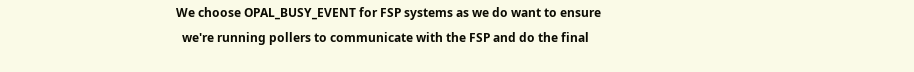We choose OPAL_BUSY_EVENT for FSP systems as we do want to ensure
  we're running pollers to communicate with the FSP and do the final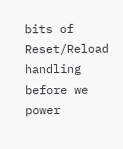bits of Reset/Reload handling before we power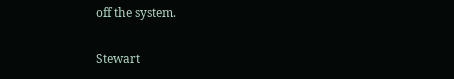off the system.

Stewart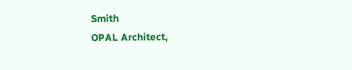Smith
OPAL Architect,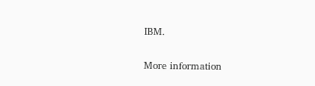IBM.

More information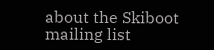about the Skiboot mailing list